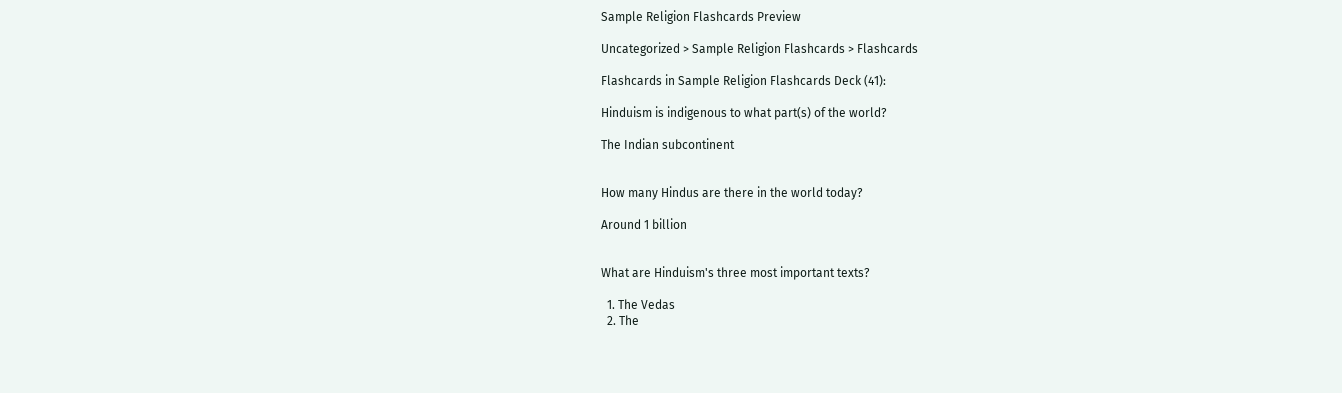Sample Religion Flashcards Preview

Uncategorized > Sample Religion Flashcards > Flashcards

Flashcards in Sample Religion Flashcards Deck (41):

Hinduism is indigenous to what part(s) of the world?

The Indian subcontinent


How many Hindus are there in the world today?

Around 1 billion


What are Hinduism's three most important texts?

  1. The Vedas
  2. The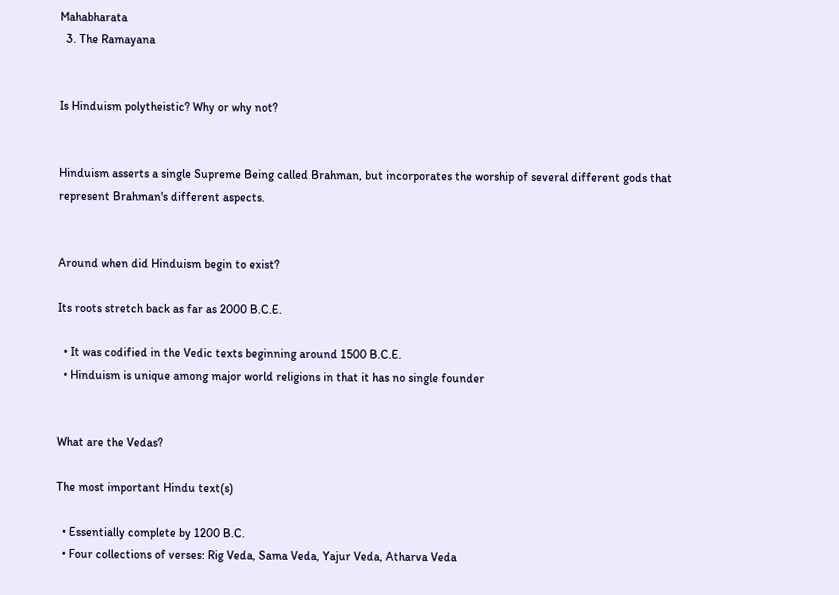Mahabharata
  3. The Ramayana


Is Hinduism polytheistic? Why or why not?


Hinduism asserts a single Supreme Being called Brahman, but incorporates the worship of several different gods that represent Brahman's different aspects.


Around when did Hinduism begin to exist?

Its roots stretch back as far as 2000 B.C.E.

  • It was codified in the Vedic texts beginning around 1500 B.C.E.
  • Hinduism is unique among major world religions in that it has no single founder


What are the Vedas?

The most important Hindu text(s)

  • Essentially complete by 1200 B.C.
  • Four collections of verses: Rig Veda, Sama Veda, Yajur Veda, Atharva Veda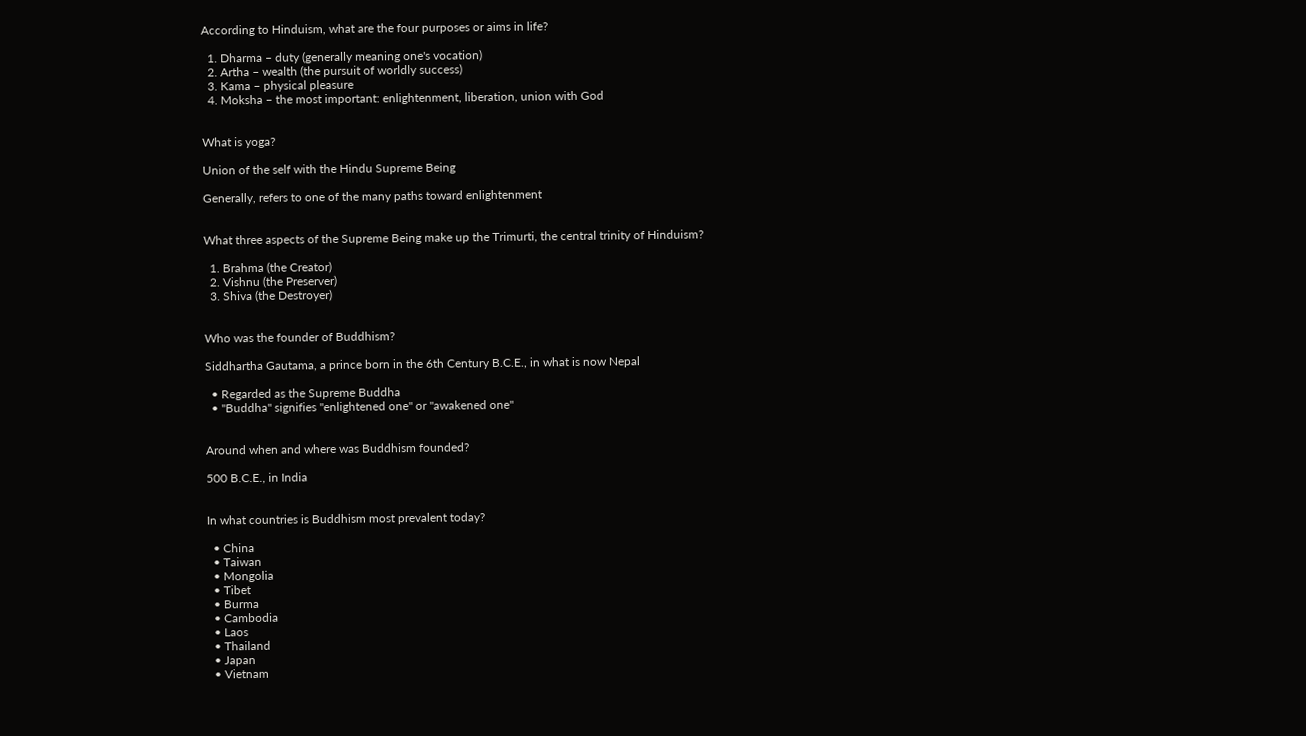According to Hinduism, what are the four purposes or aims in life?

  1. Dharma – duty (generally meaning one's vocation)
  2. Artha – wealth (the pursuit of worldly success)
  3. Kama – physical pleasure
  4. Moksha – the most important: enlightenment, liberation, union with God


What is yoga?

Union of the self with the Hindu Supreme Being

Generally, refers to one of the many paths toward enlightenment


What three aspects of the Supreme Being make up the Trimurti, the central trinity of Hinduism?

  1. Brahma (the Creator)
  2. Vishnu (the Preserver)
  3. Shiva (the Destroyer)


Who was the founder of Buddhism?

Siddhartha Gautama, a prince born in the 6th Century B.C.E., in what is now Nepal

  • Regarded as the Supreme Buddha
  • "Buddha" signifies "enlightened one" or "awakened one"


Around when and where was Buddhism founded?

500 B.C.E., in India


In what countries is Buddhism most prevalent today?

  • China
  • Taiwan
  • Mongolia
  • Tibet
  • Burma
  • Cambodia
  • Laos
  • Thailand
  • Japan
  • Vietnam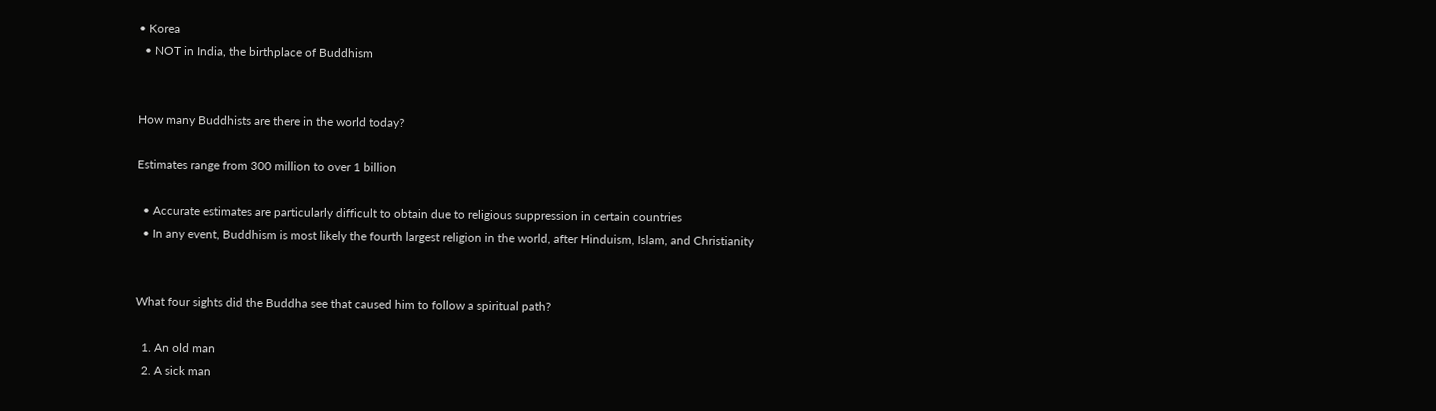• Korea
  • NOT in India, the birthplace of Buddhism


How many Buddhists are there in the world today?

Estimates range from 300 million to over 1 billion

  • Accurate estimates are particularly difficult to obtain due to religious suppression in certain countries
  • In any event, Buddhism is most likely the fourth largest religion in the world, after Hinduism, Islam, and Christianity


What four sights did the Buddha see that caused him to follow a spiritual path?

  1. An old man
  2. A sick man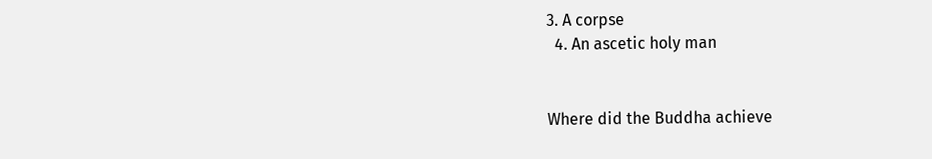3. A corpse
  4. An ascetic holy man


Where did the Buddha achieve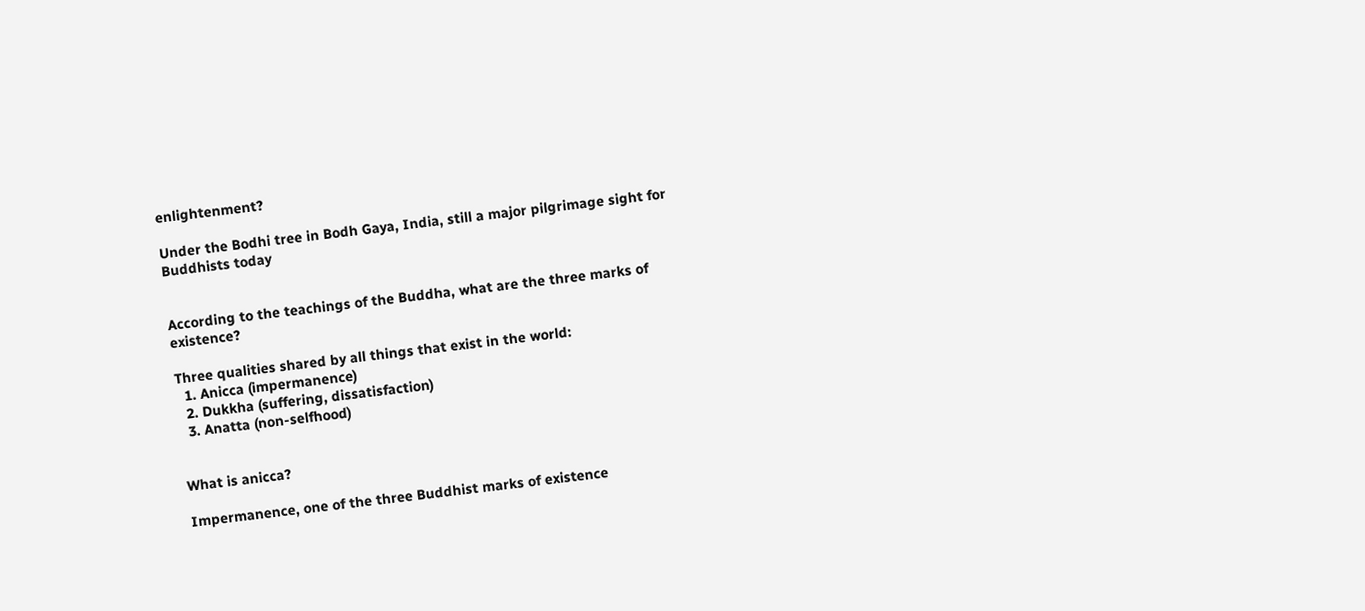enlightenment?

Under the Bodhi tree in Bodh Gaya, India, still a major pilgrimage sight for Buddhists today


According to the teachings of the Buddha, what are the three marks of existence?

Three qualities shared by all things that exist in the world:
  1. Anicca (impermanence)
  2. Dukkha (suffering, dissatisfaction)
  3. Anatta (non-selfhood)


What is anicca?

Impermanence, one of the three Buddhist marks of existence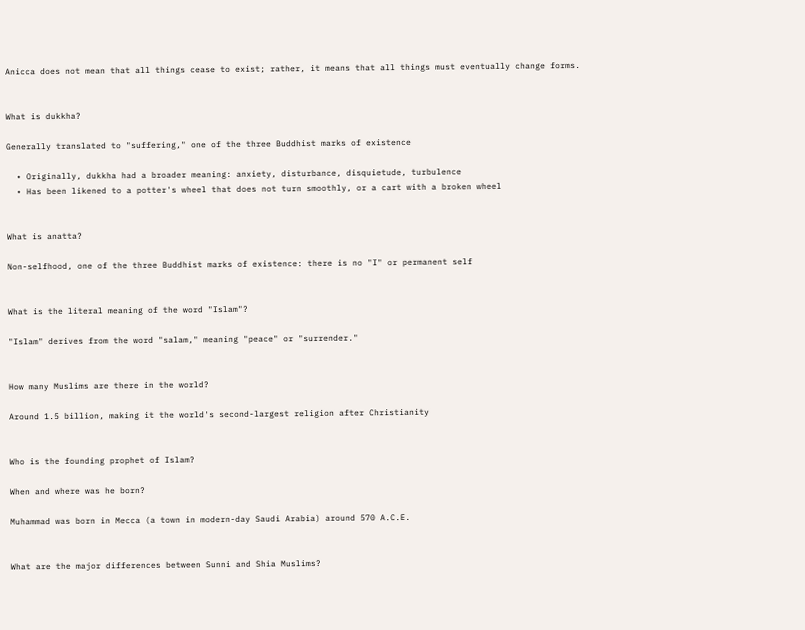Anicca does not mean that all things cease to exist; rather, it means that all things must eventually change forms.


What is dukkha?

Generally translated to "suffering," one of the three Buddhist marks of existence

  • Originally, dukkha had a broader meaning: anxiety, disturbance, disquietude, turbulence
  • Has been likened to a potter's wheel that does not turn smoothly, or a cart with a broken wheel


What is anatta?

Non-selfhood, one of the three Buddhist marks of existence: there is no "I" or permanent self


What is the literal meaning of the word "Islam"?

"Islam" derives from the word "salam," meaning "peace" or "surrender."


How many Muslims are there in the world?

Around 1.5 billion, making it the world's second-largest religion after Christianity


Who is the founding prophet of Islam?

When and where was he born?

Muhammad was born in Mecca (a town in modern-day Saudi Arabia) around 570 A.C.E.


What are the major differences between Sunni and Shia Muslims?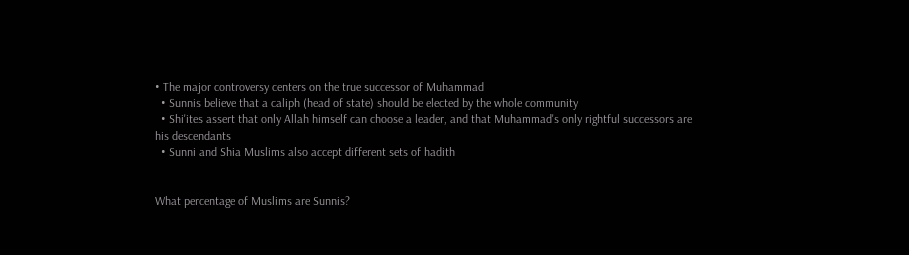• The major controversy centers on the true successor of Muhammad
  • Sunnis believe that a caliph (head of state) should be elected by the whole community
  • Shi'ites assert that only Allah himself can choose a leader, and that Muhammad's only rightful successors are his descendants
  • Sunni and Shia Muslims also accept different sets of hadith


What percentage of Muslims are Sunnis?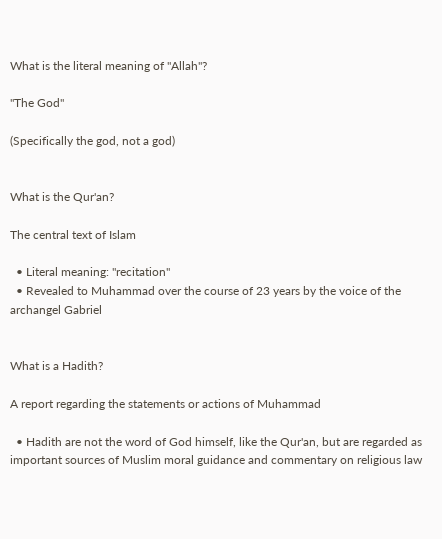What is the literal meaning of "Allah"?

"The God"

(Specifically the god, not a god)


What is the Qur'an?

The central text of Islam

  • Literal meaning: "recitation"
  • Revealed to Muhammad over the course of 23 years by the voice of the archangel Gabriel


What is a Hadith?

A report regarding the statements or actions of Muhammad

  • Hadith are not the word of God himself, like the Qur'an, but are regarded as important sources of Muslim moral guidance and commentary on religious law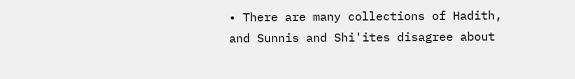• There are many collections of Hadith, and Sunnis and Shi'ites disagree about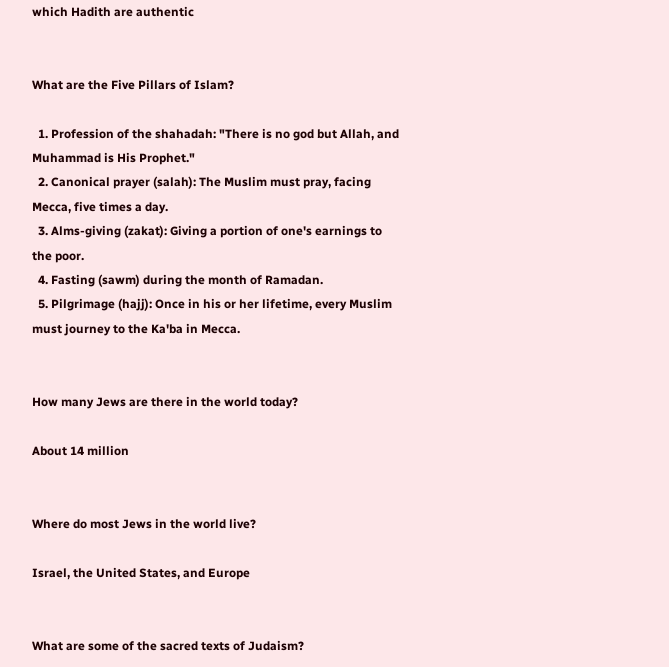which Hadith are authentic


What are the Five Pillars of Islam?

  1. Profession of the shahadah: "There is no god but Allah, and Muhammad is His Prophet."
  2. Canonical prayer (salah): The Muslim must pray, facing Mecca, five times a day.
  3. Alms-giving (zakat): Giving a portion of one's earnings to the poor.
  4. Fasting (sawm) during the month of Ramadan.
  5. Pilgrimage (hajj): Once in his or her lifetime, every Muslim must journey to the Ka'ba in Mecca.


How many Jews are there in the world today?

About 14 million


Where do most Jews in the world live?

Israel, the United States, and Europe


What are some of the sacred texts of Judaism?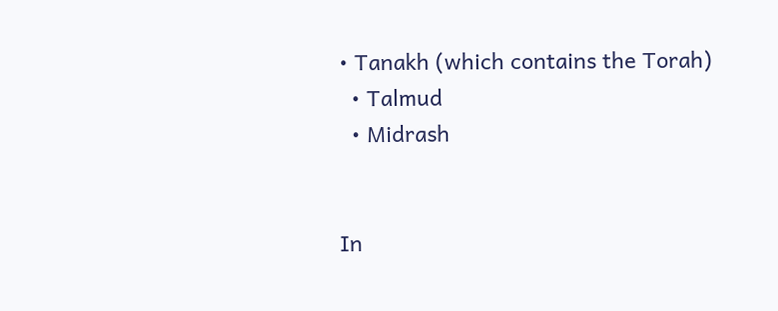• Tanakh (which contains the Torah)
  • Talmud
  • Midrash


In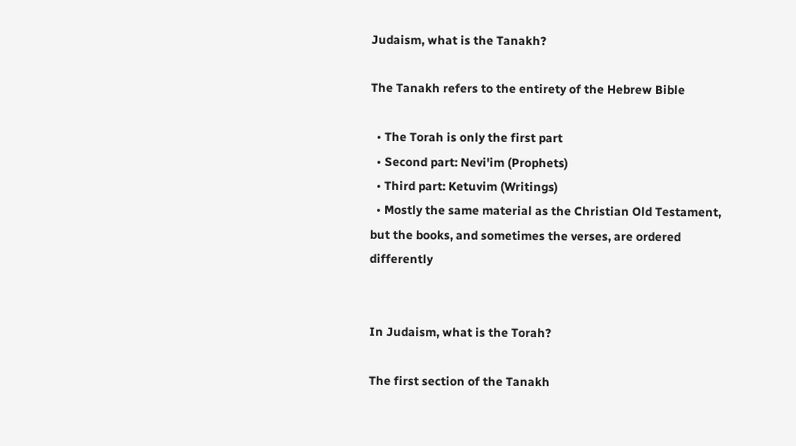Judaism, what is the Tanakh?

The Tanakh refers to the entirety of the Hebrew Bible

  • The Torah is only the first part
  • Second part: Nevi'im (Prophets)
  • Third part: Ketuvim (Writings)
  • Mostly the same material as the Christian Old Testament, but the books, and sometimes the verses, are ordered differently


In Judaism, what is the Torah?

The first section of the Tanakh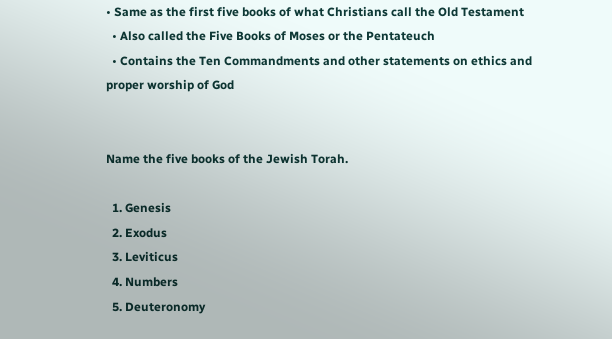• Same as the first five books of what Christians call the Old Testament
  • Also called the Five Books of Moses or the Pentateuch
  • Contains the Ten Commandments and other statements on ethics and proper worship of God


Name the five books of the Jewish Torah.

  1. Genesis
  2. Exodus
  3. Leviticus
  4. Numbers
  5. Deuteronomy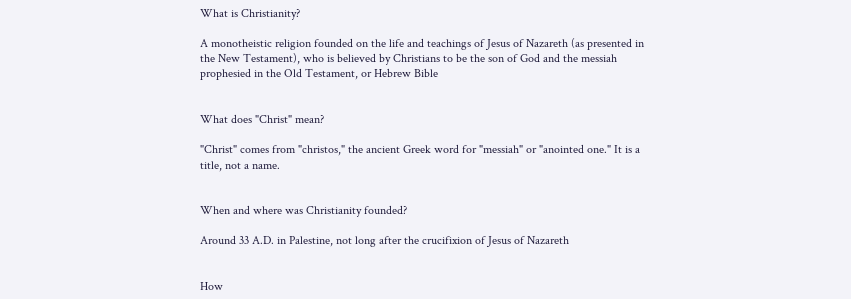What is Christianity?

A monotheistic religion founded on the life and teachings of Jesus of Nazareth (as presented in the New Testament), who is believed by Christians to be the son of God and the messiah prophesied in the Old Testament, or Hebrew Bible


What does "Christ" mean?

"Christ" comes from "christos," the ancient Greek word for "messiah" or "anointed one." It is a title, not a name.


When and where was Christianity founded?

Around 33 A.D. in Palestine, not long after the crucifixion of Jesus of Nazareth


How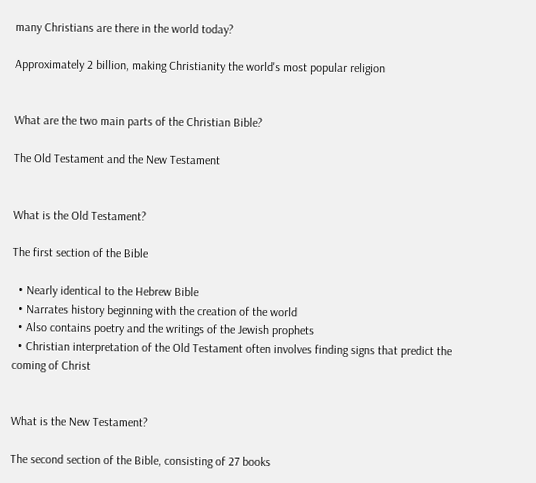many Christians are there in the world today?

Approximately 2 billion, making Christianity the world's most popular religion


What are the two main parts of the Christian Bible?

The Old Testament and the New Testament


What is the Old Testament?

The first section of the Bible

  • Nearly identical to the Hebrew Bible
  • Narrates history beginning with the creation of the world
  • Also contains poetry and the writings of the Jewish prophets
  • Christian interpretation of the Old Testament often involves finding signs that predict the coming of Christ


What is the New Testament?

The second section of the Bible, consisting of 27 books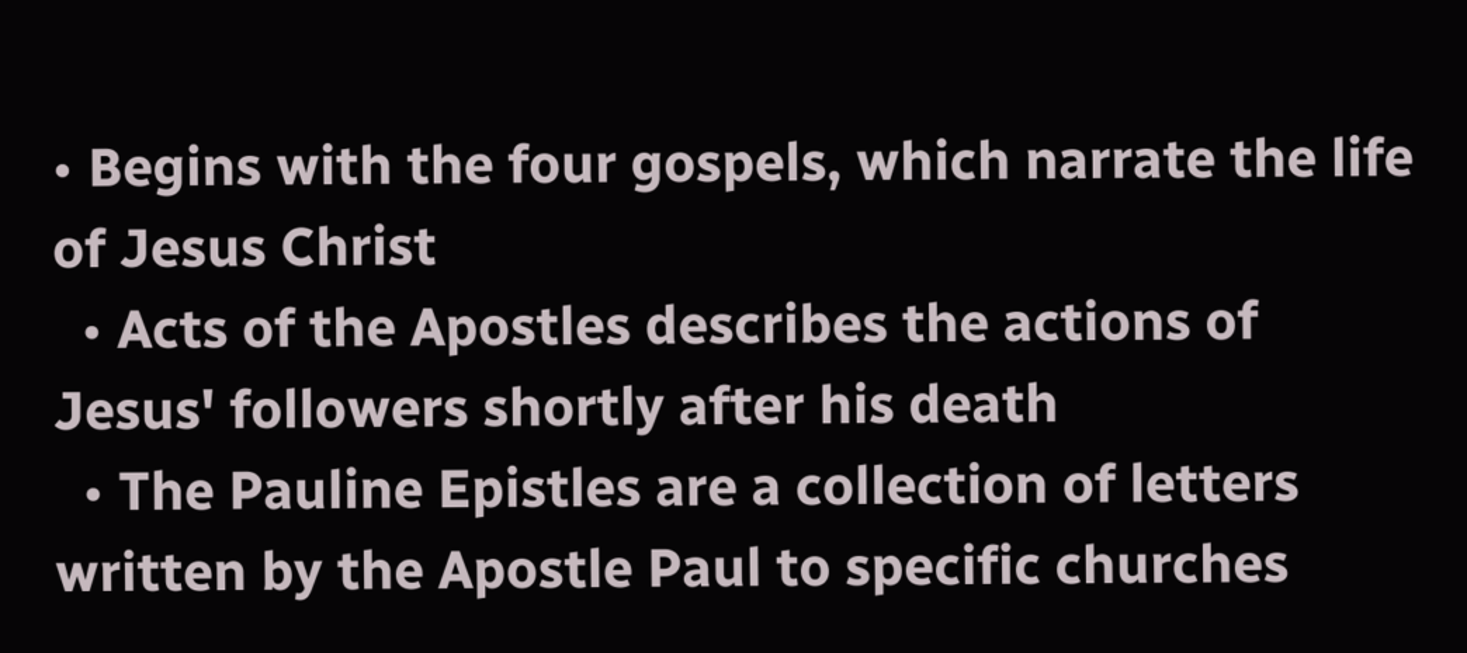• Begins with the four gospels, which narrate the life of Jesus Christ
  • Acts of the Apostles describes the actions of Jesus' followers shortly after his death
  • The Pauline Epistles are a collection of letters written by the Apostle Paul to specific churches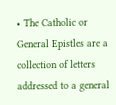• The Catholic or General Epistles are a collection of letters addressed to a general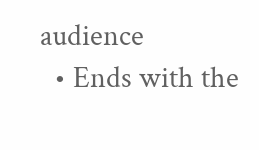audience
  • Ends with the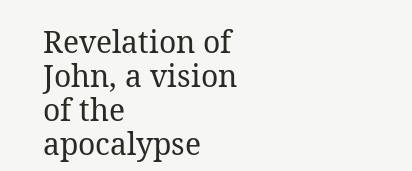Revelation of John, a vision of the apocalypse